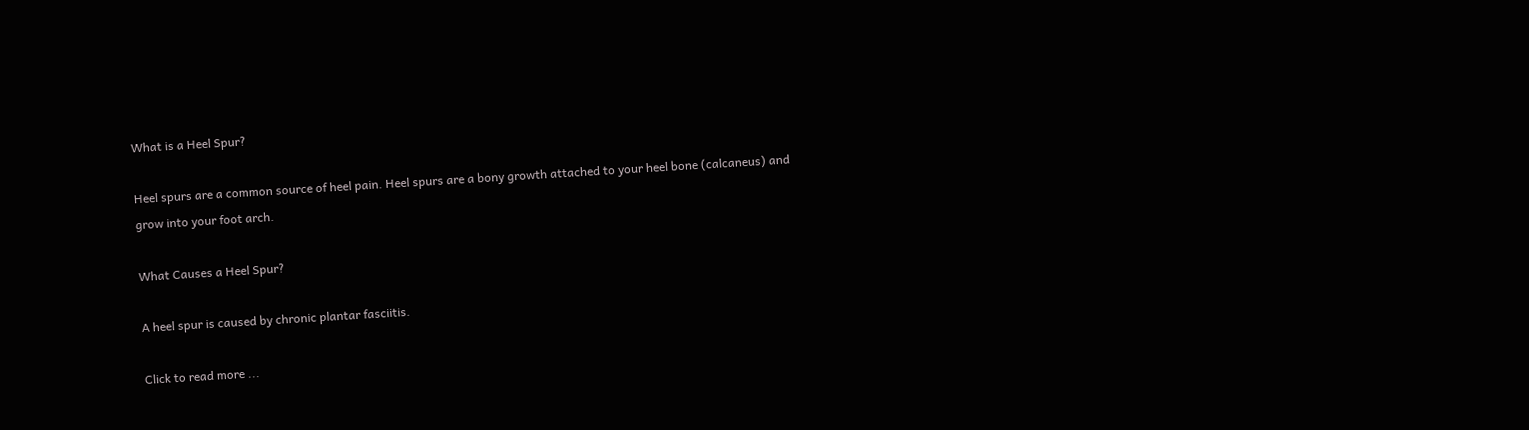What is a Heel Spur?

Heel spurs are a common source of heel pain. Heel spurs are a bony growth attached to your heel bone (calcaneus) and grow into your foot arch.

What Causes a Heel Spur?

A heel spur is caused by chronic plantar fasciitis.

Click to read more ...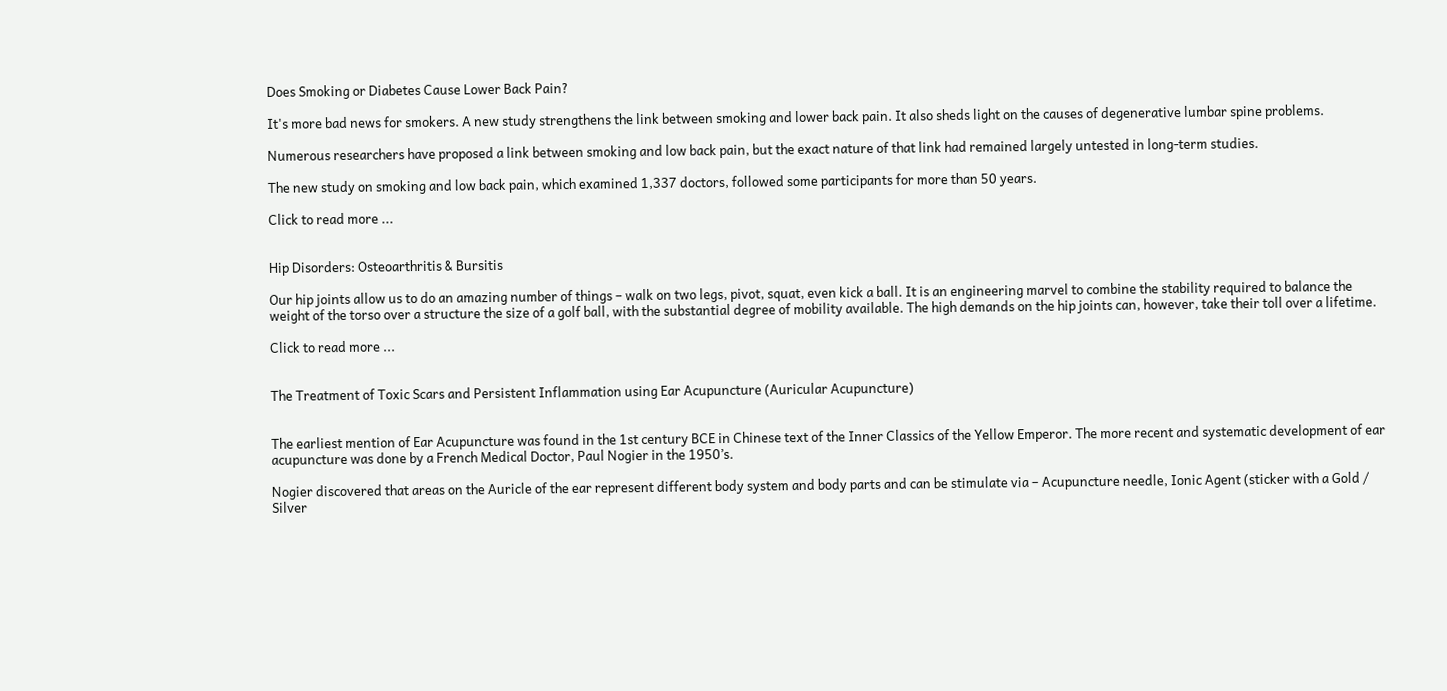Does Smoking or Diabetes Cause Lower Back Pain?

It's more bad news for smokers. A new study strengthens the link between smoking and lower back pain. It also sheds light on the causes of degenerative lumbar spine problems.

Numerous researchers have proposed a link between smoking and low back pain, but the exact nature of that link had remained largely untested in long-term studies.

The new study on smoking and low back pain, which examined 1,337 doctors, followed some participants for more than 50 years.

Click to read more ...


Hip Disorders: Osteoarthritis & Bursitis

Our hip joints allow us to do an amazing number of things – walk on two legs, pivot, squat, even kick a ball. It is an engineering marvel to combine the stability required to balance the weight of the torso over a structure the size of a golf ball, with the substantial degree of mobility available. The high demands on the hip joints can, however, take their toll over a lifetime.

Click to read more ...


The Treatment of Toxic Scars and Persistent Inflammation using Ear Acupuncture (Auricular Acupuncture)


The earliest mention of Ear Acupuncture was found in the 1st century BCE in Chinese text of the Inner Classics of the Yellow Emperor. The more recent and systematic development of ear acupuncture was done by a French Medical Doctor, Paul Nogier in the 1950’s.

Nogier discovered that areas on the Auricle of the ear represent different body system and body parts and can be stimulate via – Acupuncture needle, Ionic Agent (sticker with a Gold / Silver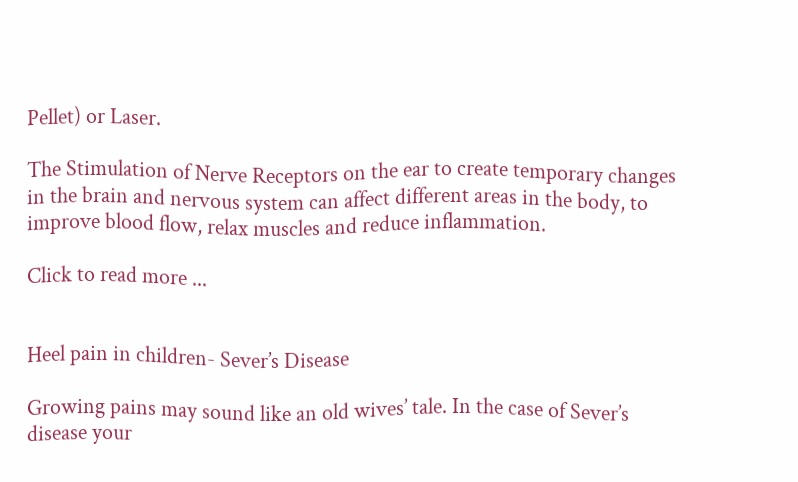Pellet) or Laser.

The Stimulation of Nerve Receptors on the ear to create temporary changes in the brain and nervous system can affect different areas in the body, to improve blood flow, relax muscles and reduce inflammation.

Click to read more ...


Heel pain in children- Sever’s Disease

Growing pains may sound like an old wives’ tale. In the case of Sever’s disease your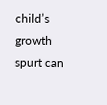child’s growth spurt can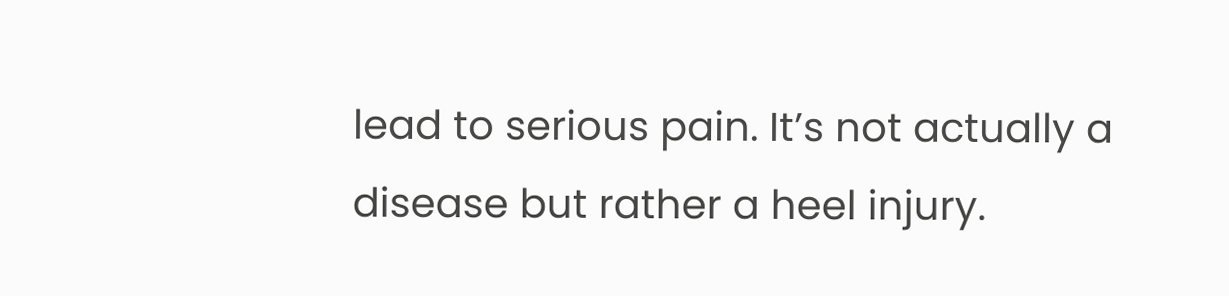lead to serious pain. It’s not actually a disease but rather a heel injury.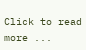Click to read more ...